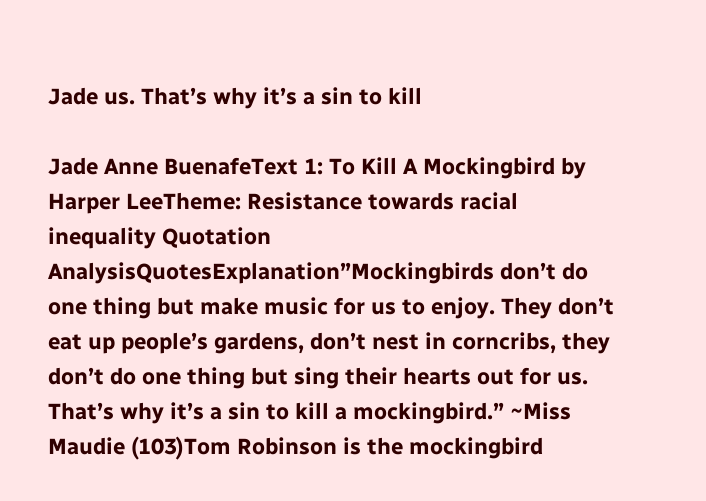Jade us. That’s why it’s a sin to kill

Jade Anne BuenafeText 1: To Kill A Mockingbird by Harper LeeTheme: Resistance towards racial inequality Quotation AnalysisQuotesExplanation”Mockingbirds don’t do one thing but make music for us to enjoy. They don’t eat up people’s gardens, don’t nest in corncribs, they don’t do one thing but sing their hearts out for us. That’s why it’s a sin to kill a mockingbird.” ~Miss Maudie (103)Tom Robinson is the mockingbird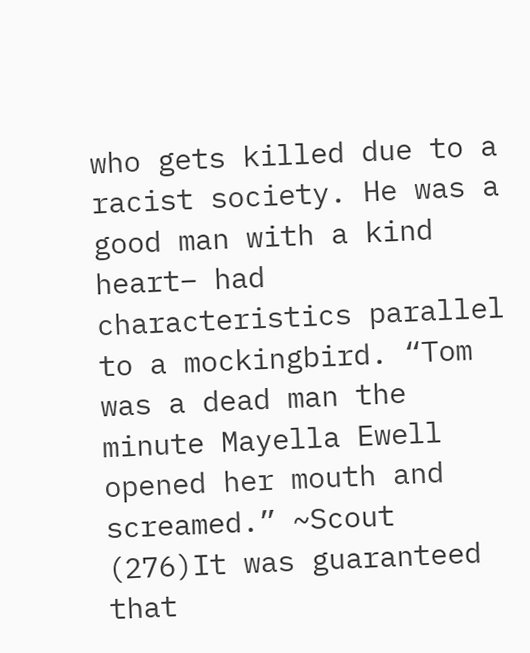who gets killed due to a racist society. He was a good man with a kind heart– had characteristics parallel to a mockingbird. “Tom was a dead man the minute Mayella Ewell opened her mouth and screamed.” ~Scout (276)It was guaranteed that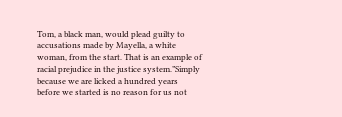Tom, a black man, would plead guilty to accusations made by Mayella, a white woman, from the start. That is an example of racial prejudice in the justice system.”Simply because we are licked a hundred years before we started is no reason for us not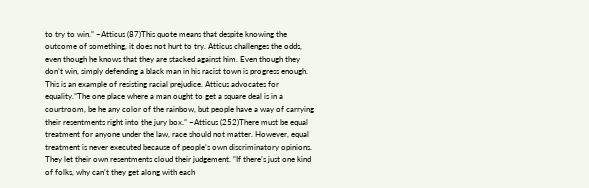to try to win.” ~Atticus (87)This quote means that despite knowing the outcome of something, it does not hurt to try. Atticus challenges the odds, even though he knows that they are stacked against him. Even though they don’t win, simply defending a black man in his racist town is progress enough. This is an example of resisting racial prejudice. Atticus advocates for equality.”The one place where a man ought to get a square deal is in a courtroom, be he any color of the rainbow, but people have a way of carrying their resentments right into the jury box.” ~Atticus (252)There must be equal treatment for anyone under the law, race should not matter. However, equal treatment is never executed because of people’s own discriminatory opinions. They let their own resentments cloud their judgement. “If there’s just one kind of folks, why can’t they get along with each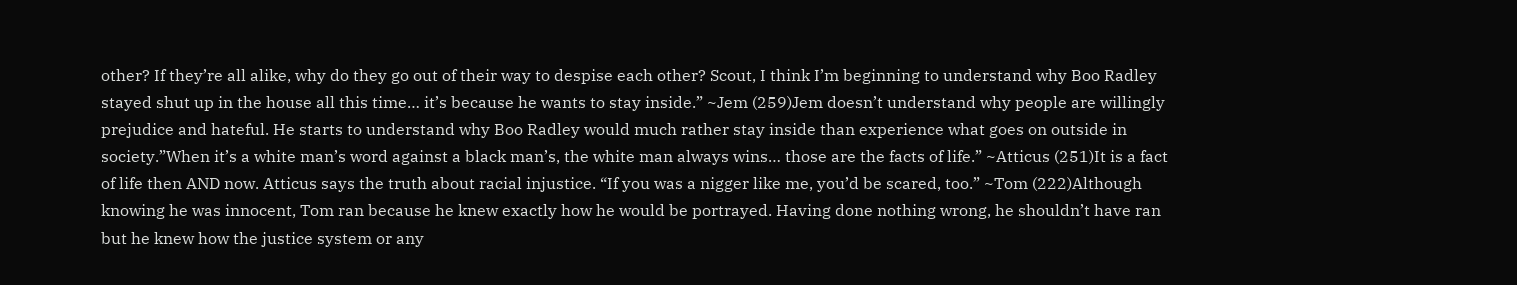other? If they’re all alike, why do they go out of their way to despise each other? Scout, I think I’m beginning to understand why Boo Radley stayed shut up in the house all this time… it’s because he wants to stay inside.” ~Jem (259)Jem doesn’t understand why people are willingly prejudice and hateful. He starts to understand why Boo Radley would much rather stay inside than experience what goes on outside in society.”When it’s a white man’s word against a black man’s, the white man always wins… those are the facts of life.” ~Atticus (251)It is a fact of life then AND now. Atticus says the truth about racial injustice. “If you was a nigger like me, you’d be scared, too.” ~Tom (222)Although knowing he was innocent, Tom ran because he knew exactly how he would be portrayed. Having done nothing wrong, he shouldn’t have ran but he knew how the justice system or any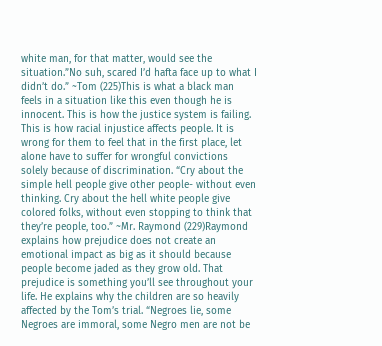white man, for that matter, would see the situation.”No suh, scared I’d hafta face up to what I didn’t do.” ~Tom (225)This is what a black man feels in a situation like this even though he is innocent. This is how the justice system is failing. This is how racial injustice affects people. It is wrong for them to feel that in the first place, let alone have to suffer for wrongful convictions solely because of discrimination. “Cry about the simple hell people give other people- without even thinking. Cry about the hell white people give colored folks, without even stopping to think that they’re people, too.” ~Mr. Raymond (229)Raymond explains how prejudice does not create an emotional impact as big as it should because people become jaded as they grow old. That prejudice is something you’ll see throughout your life. He explains why the children are so heavily affected by the Tom’s trial. “Negroes lie, some Negroes are immoral, some Negro men are not be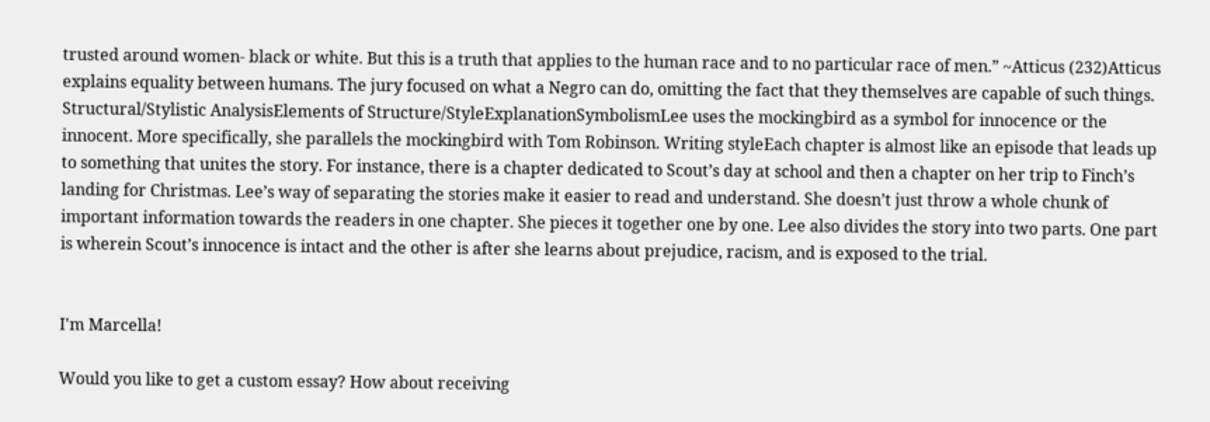trusted around women- black or white. But this is a truth that applies to the human race and to no particular race of men.” ~Atticus (232)Atticus explains equality between humans. The jury focused on what a Negro can do, omitting the fact that they themselves are capable of such things. Structural/Stylistic AnalysisElements of Structure/StyleExplanationSymbolismLee uses the mockingbird as a symbol for innocence or the innocent. More specifically, she parallels the mockingbird with Tom Robinson. Writing styleEach chapter is almost like an episode that leads up to something that unites the story. For instance, there is a chapter dedicated to Scout’s day at school and then a chapter on her trip to Finch’s landing for Christmas. Lee’s way of separating the stories make it easier to read and understand. She doesn’t just throw a whole chunk of important information towards the readers in one chapter. She pieces it together one by one. Lee also divides the story into two parts. One part is wherein Scout’s innocence is intact and the other is after she learns about prejudice, racism, and is exposed to the trial.


I'm Marcella!

Would you like to get a custom essay? How about receiving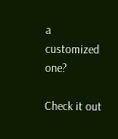a customized one?

Check it out